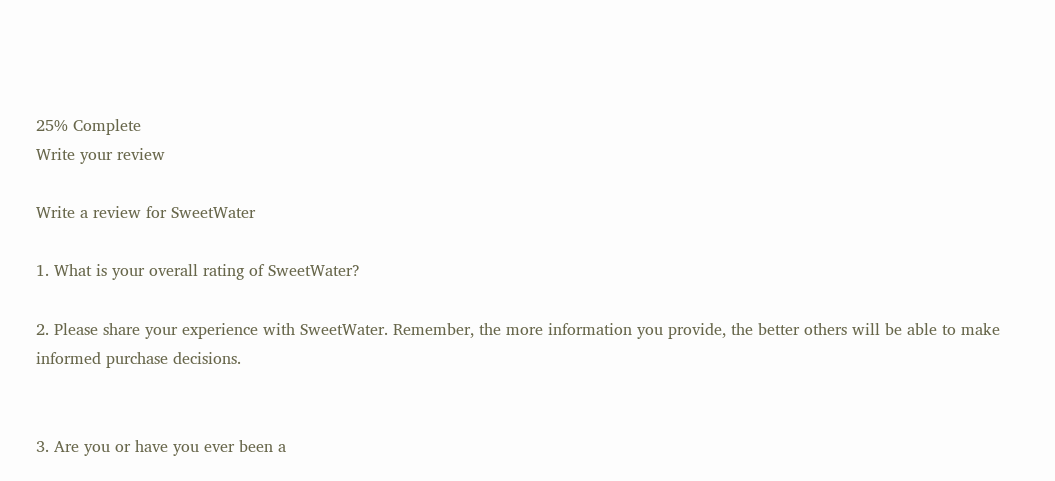25% Complete
Write your review

Write a review for SweetWater

1. What is your overall rating of SweetWater?

2. Please share your experience with SweetWater. Remember, the more information you provide, the better others will be able to make informed purchase decisions.


3. Are you or have you ever been a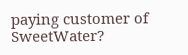paying customer of SweetWater?